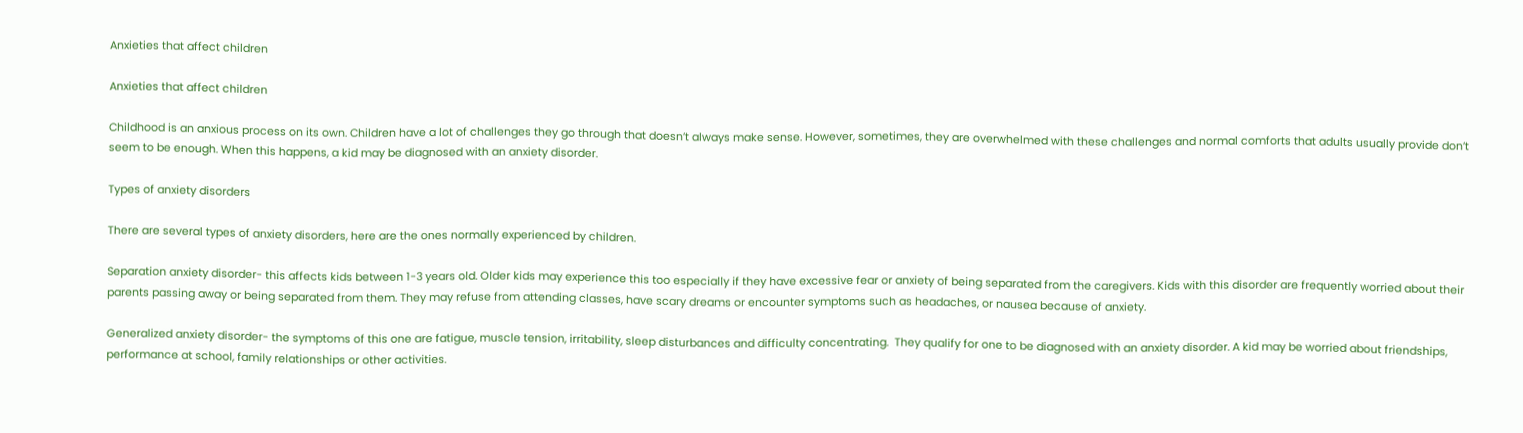Anxieties that affect children

Anxieties that affect children

Childhood is an anxious process on its own. Children have a lot of challenges they go through that doesn’t always make sense. However, sometimes, they are overwhelmed with these challenges and normal comforts that adults usually provide don’t seem to be enough. When this happens, a kid may be diagnosed with an anxiety disorder.

Types of anxiety disorders

There are several types of anxiety disorders, here are the ones normally experienced by children.

Separation anxiety disorder- this affects kids between 1-3 years old. Older kids may experience this too especially if they have excessive fear or anxiety of being separated from the caregivers. Kids with this disorder are frequently worried about their parents passing away or being separated from them. They may refuse from attending classes, have scary dreams or encounter symptoms such as headaches, or nausea because of anxiety.

Generalized anxiety disorder- the symptoms of this one are fatigue, muscle tension, irritability, sleep disturbances and difficulty concentrating.  They qualify for one to be diagnosed with an anxiety disorder. A kid may be worried about friendships, performance at school, family relationships or other activities.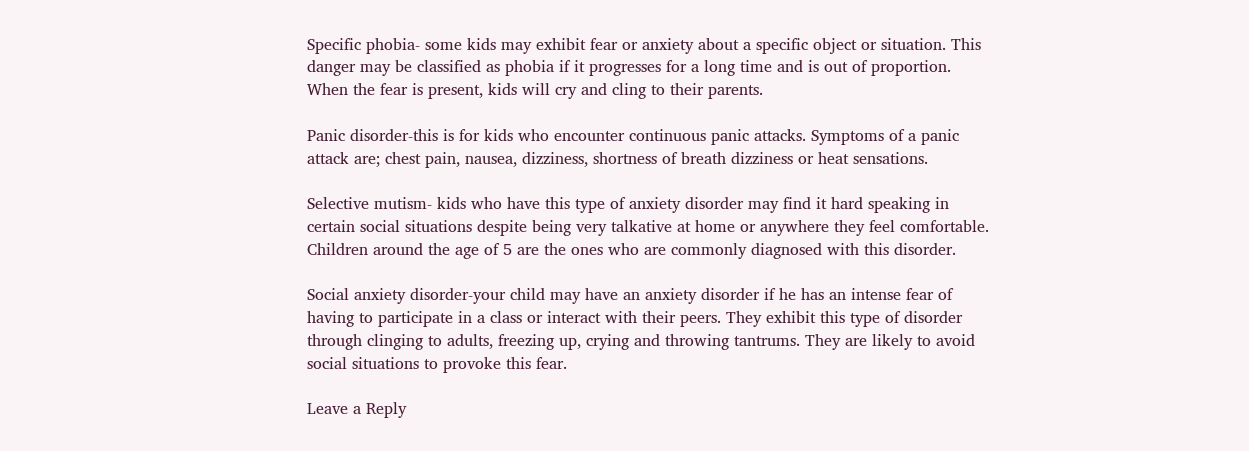Specific phobia- some kids may exhibit fear or anxiety about a specific object or situation. This danger may be classified as phobia if it progresses for a long time and is out of proportion. When the fear is present, kids will cry and cling to their parents.

Panic disorder-this is for kids who encounter continuous panic attacks. Symptoms of a panic attack are; chest pain, nausea, dizziness, shortness of breath dizziness or heat sensations.

Selective mutism- kids who have this type of anxiety disorder may find it hard speaking in certain social situations despite being very talkative at home or anywhere they feel comfortable. Children around the age of 5 are the ones who are commonly diagnosed with this disorder.

Social anxiety disorder-your child may have an anxiety disorder if he has an intense fear of having to participate in a class or interact with their peers. They exhibit this type of disorder through clinging to adults, freezing up, crying and throwing tantrums. They are likely to avoid social situations to provoke this fear.

Leave a Reply